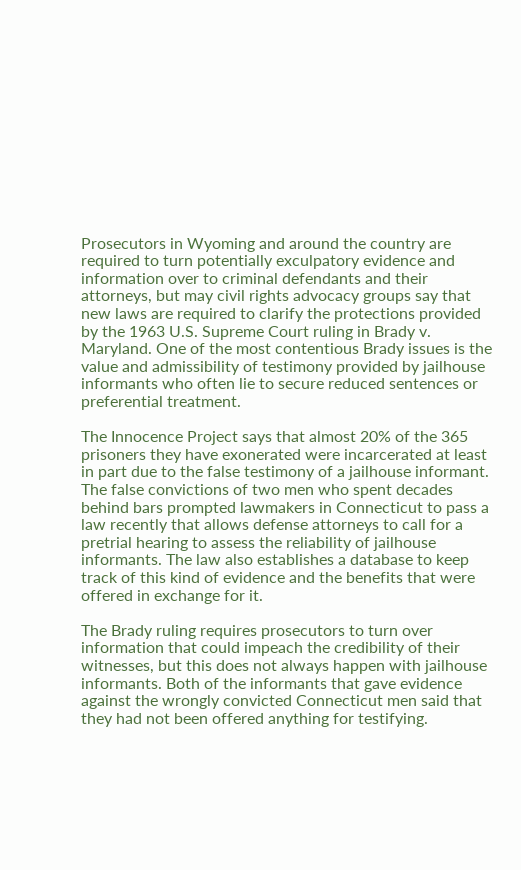Prosecutors in Wyoming and around the country are required to turn potentially exculpatory evidence and information over to criminal defendants and their attorneys, but may civil rights advocacy groups say that new laws are required to clarify the protections provided by the 1963 U.S. Supreme Court ruling in Brady v. Maryland. One of the most contentious Brady issues is the value and admissibility of testimony provided by jailhouse informants who often lie to secure reduced sentences or preferential treatment.

The Innocence Project says that almost 20% of the 365 prisoners they have exonerated were incarcerated at least in part due to the false testimony of a jailhouse informant. The false convictions of two men who spent decades behind bars prompted lawmakers in Connecticut to pass a law recently that allows defense attorneys to call for a pretrial hearing to assess the reliability of jailhouse informants. The law also establishes a database to keep track of this kind of evidence and the benefits that were offered in exchange for it.

The Brady ruling requires prosecutors to turn over information that could impeach the credibility of their witnesses, but this does not always happen with jailhouse informants. Both of the informants that gave evidence against the wrongly convicted Connecticut men said that they had not been offered anything for testifying.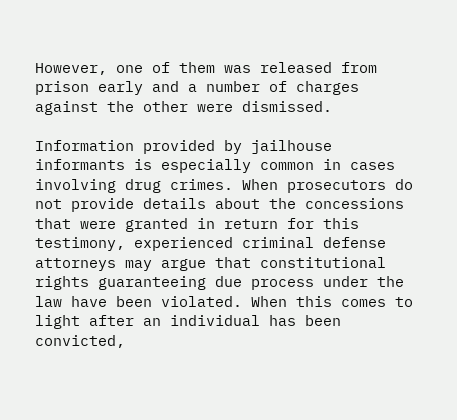However, one of them was released from prison early and a number of charges against the other were dismissed.

Information provided by jailhouse informants is especially common in cases involving drug crimes. When prosecutors do not provide details about the concessions that were granted in return for this testimony, experienced criminal defense attorneys may argue that constitutional rights guaranteeing due process under the law have been violated. When this comes to light after an individual has been convicted,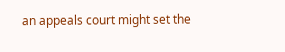an appeals court might set the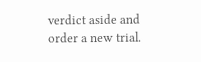verdict aside and order a new trial.